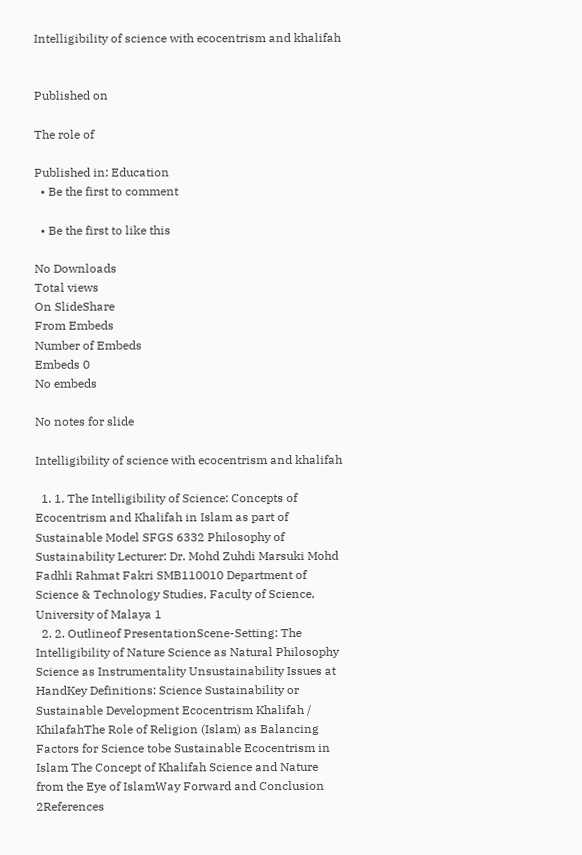Intelligibility of science with ecocentrism and khalifah


Published on

The role of

Published in: Education
  • Be the first to comment

  • Be the first to like this

No Downloads
Total views
On SlideShare
From Embeds
Number of Embeds
Embeds 0
No embeds

No notes for slide

Intelligibility of science with ecocentrism and khalifah

  1. 1. The Intelligibility of Science: Concepts of Ecocentrism and Khalifah in Islam as part of Sustainable Model SFGS 6332 Philosophy of Sustainability Lecturer: Dr. Mohd Zuhdi Marsuki Mohd Fadhli Rahmat Fakri SMB110010 Department of Science & Technology Studies, Faculty of Science, University of Malaya 1
  2. 2. Outlineof PresentationScene-Setting: The Intelligibility of Nature Science as Natural Philosophy Science as Instrumentality Unsustainability Issues at HandKey Definitions: Science Sustainability or Sustainable Development Ecocentrism Khalifah / KhilafahThe Role of Religion (Islam) as Balancing Factors for Science tobe Sustainable Ecocentrism in Islam The Concept of Khalifah Science and Nature from the Eye of IslamWay Forward and Conclusion 2References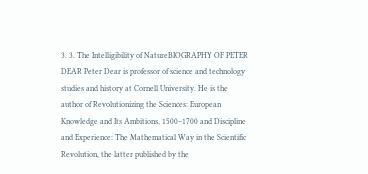3. 3. The Intelligibility of NatureBIOGRAPHY OF PETER DEAR Peter Dear is professor of science and technology studies and history at Cornell University. He is the author of Revolutionizing the Sciences: European Knowledge and Its Ambitions, 1500–1700 and Discipline and Experience: The Mathematical Way in the Scientific Revolution, the latter published by the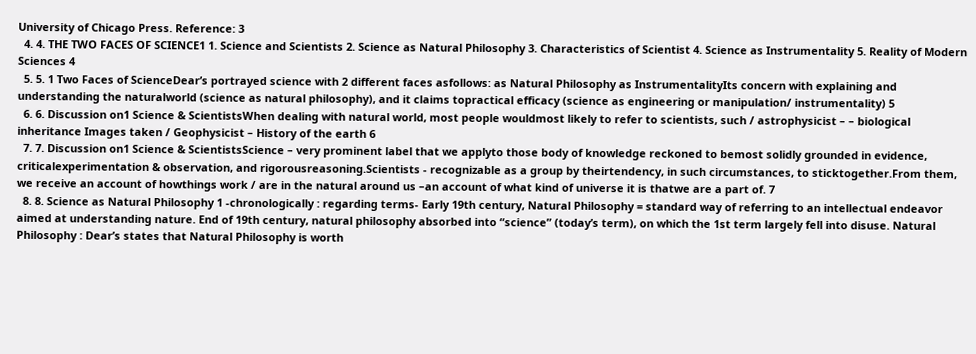University of Chicago Press. Reference: 3
  4. 4. THE TWO FACES OF SCIENCE1 1. Science and Scientists 2. Science as Natural Philosophy 3. Characteristics of Scientist 4. Science as Instrumentality 5. Reality of Modern Sciences 4
  5. 5. 1 Two Faces of ScienceDear’s portrayed science with 2 different faces asfollows: as Natural Philosophy as InstrumentalityIts concern with explaining and understanding the naturalworld (science as natural philosophy), and it claims topractical efficacy (science as engineering or manipulation/ instrumentality) 5
  6. 6. Discussion on1 Science & ScientistsWhen dealing with natural world, most people wouldmost likely to refer to scientists, such / astrophysicist – – biological inheritance Images taken / Geophysicist – History of the earth 6
  7. 7. Discussion on1 Science & ScientistsScience – very prominent label that we applyto those body of knowledge reckoned to bemost solidly grounded in evidence, criticalexperimentation & observation, and rigorousreasoning.Scientists - recognizable as a group by theirtendency, in such circumstances, to sticktogether.From them, we receive an account of howthings work / are in the natural around us –an account of what kind of universe it is thatwe are a part of. 7
  8. 8. Science as Natural Philosophy 1 -chronologically : regarding terms- Early 19th century, Natural Philosophy = standard way of referring to an intellectual endeavor aimed at understanding nature. End of 19th century, natural philosophy absorbed into “science” (today’s term), on which the 1st term largely fell into disuse. Natural Philosophy : Dear’s states that Natural Philosophy is worth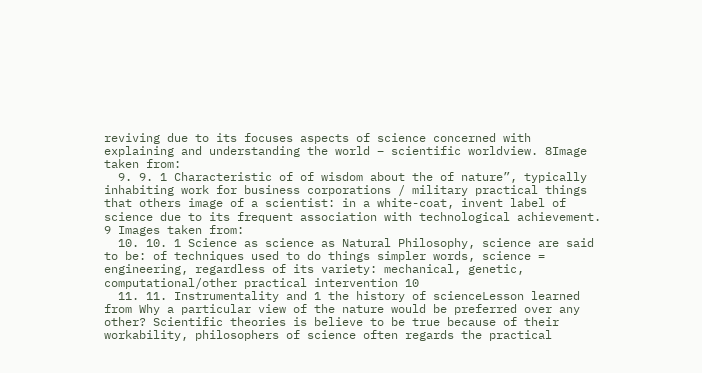reviving due to its focuses aspects of science concerned with explaining and understanding the world – scientific worldview. 8Image taken from:
  9. 9. 1 Characteristic of of wisdom about the of nature”, typically inhabiting work for business corporations / military practical things that others image of a scientist: in a white-coat, invent label of science due to its frequent association with technological achievement. 9 Images taken from:
  10. 10. 1 Science as science as Natural Philosophy, science are said to be: of techniques used to do things simpler words, science = engineering, regardless of its variety: mechanical, genetic, computational/other practical intervention 10
  11. 11. Instrumentality and 1 the history of scienceLesson learned from Why a particular view of the nature would be preferred over any other? Scientific theories is believe to be true because of their workability, philosophers of science often regards the practical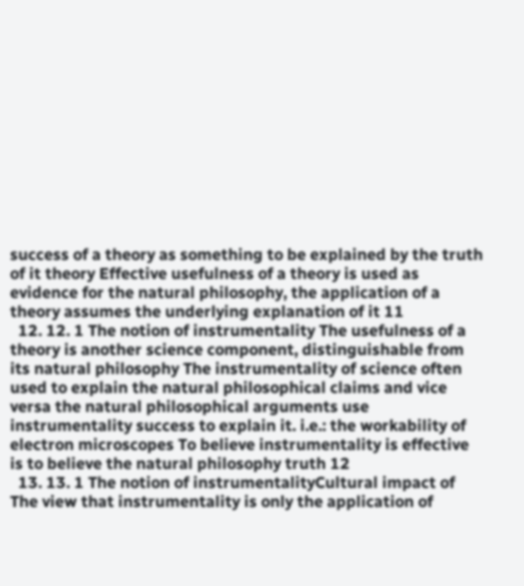success of a theory as something to be explained by the truth of it theory Effective usefulness of a theory is used as evidence for the natural philosophy, the application of a theory assumes the underlying explanation of it 11
  12. 12. 1 The notion of instrumentality The usefulness of a theory is another science component, distinguishable from its natural philosophy The instrumentality of science often used to explain the natural philosophical claims and vice versa the natural philosophical arguments use instrumentality success to explain it. i.e.: the workability of electron microscopes To believe instrumentality is effective is to believe the natural philosophy truth 12
  13. 13. 1 The notion of instrumentalityCultural impact of The view that instrumentality is only the application of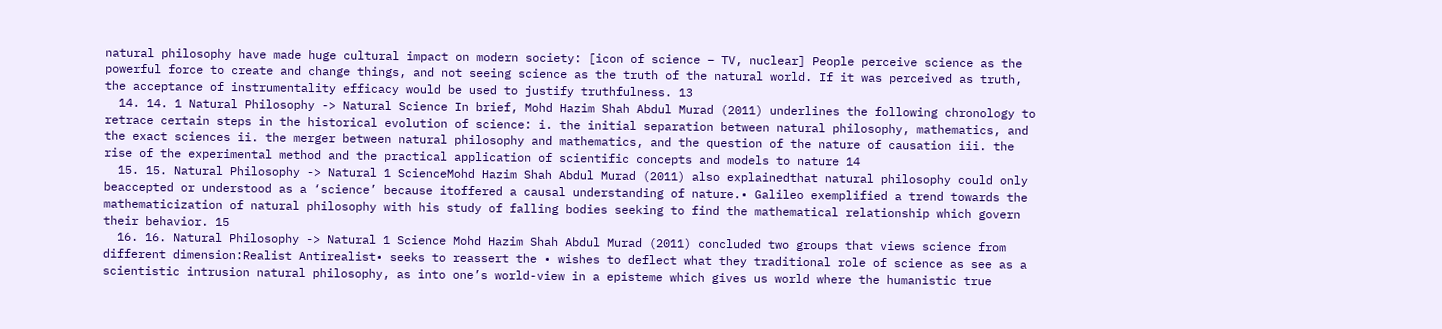natural philosophy have made huge cultural impact on modern society: [icon of science – TV, nuclear] People perceive science as the powerful force to create and change things, and not seeing science as the truth of the natural world. If it was perceived as truth, the acceptance of instrumentality efficacy would be used to justify truthfulness. 13
  14. 14. 1 Natural Philosophy -> Natural Science In brief, Mohd Hazim Shah Abdul Murad (2011) underlines the following chronology to retrace certain steps in the historical evolution of science: i. the initial separation between natural philosophy, mathematics, and the exact sciences ii. the merger between natural philosophy and mathematics, and the question of the nature of causation iii. the rise of the experimental method and the practical application of scientific concepts and models to nature 14
  15. 15. Natural Philosophy -> Natural 1 ScienceMohd Hazim Shah Abdul Murad (2011) also explainedthat natural philosophy could only beaccepted or understood as a ‘science’ because itoffered a causal understanding of nature.• Galileo exemplified a trend towards the mathematicization of natural philosophy with his study of falling bodies seeking to find the mathematical relationship which govern their behavior. 15
  16. 16. Natural Philosophy -> Natural 1 Science Mohd Hazim Shah Abdul Murad (2011) concluded two groups that views science from different dimension:Realist Antirealist• seeks to reassert the • wishes to deflect what they traditional role of science as see as a scientistic intrusion natural philosophy, as into one’s world-view in a episteme which gives us world where the humanistic true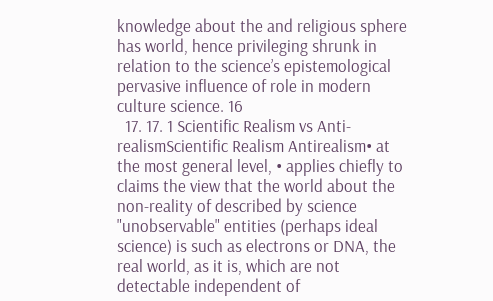knowledge about the and religious sphere has world, hence privileging shrunk in relation to the science’s epistemological pervasive influence of role in modern culture science. 16
  17. 17. 1 Scientific Realism vs Anti-realismScientific Realism Antirealism• at the most general level, • applies chiefly to claims the view that the world about the non-reality of described by science "unobservable" entities (perhaps ideal science) is such as electrons or DNA, the real world, as it is, which are not detectable independent of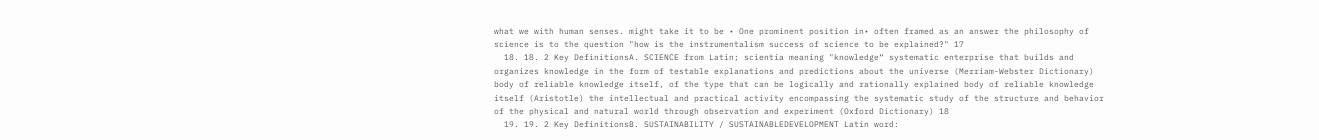what we with human senses. might take it to be • One prominent position in• often framed as an answer the philosophy of science is to the question "how is the instrumentalism success of science to be explained?" 17
  18. 18. 2 Key DefinitionsA. SCIENCE from Latin; scientia meaning "knowledge“ systematic enterprise that builds and organizes knowledge in the form of testable explanations and predictions about the universe (Merriam-Webster Dictionary) body of reliable knowledge itself, of the type that can be logically and rationally explained body of reliable knowledge itself (Aristotle) the intellectual and practical activity encompassing the systematic study of the structure and behavior of the physical and natural world through observation and experiment (Oxford Dictionary) 18
  19. 19. 2 Key DefinitionsB. SUSTAINABILITY / SUSTAINABLEDEVELOPMENT Latin word: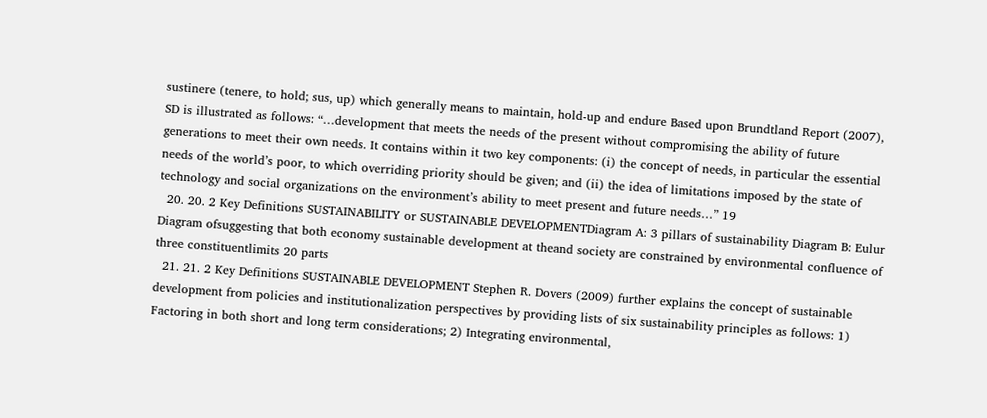sustinere (tenere, to hold; sus, up) which generally means to maintain, hold-up and endure Based upon Brundtland Report (2007), SD is illustrated as follows: “…development that meets the needs of the present without compromising the ability of future generations to meet their own needs. It contains within it two key components: (i) the concept of needs, in particular the essential needs of the world’s poor, to which overriding priority should be given; and (ii) the idea of limitations imposed by the state of technology and social organizations on the environment’s ability to meet present and future needs…” 19
  20. 20. 2 Key Definitions SUSTAINABILITY or SUSTAINABLE DEVELOPMENTDiagram A: 3 pillars of sustainability Diagram B: Eulur Diagram ofsuggesting that both economy sustainable development at theand society are constrained by environmental confluence of three constituentlimits 20 parts
  21. 21. 2 Key Definitions SUSTAINABLE DEVELOPMENT Stephen R. Dovers (2009) further explains the concept of sustainable development from policies and institutionalization perspectives by providing lists of six sustainability principles as follows: 1) Factoring in both short and long term considerations; 2) Integrating environmental,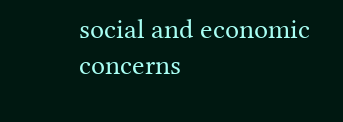social and economic concerns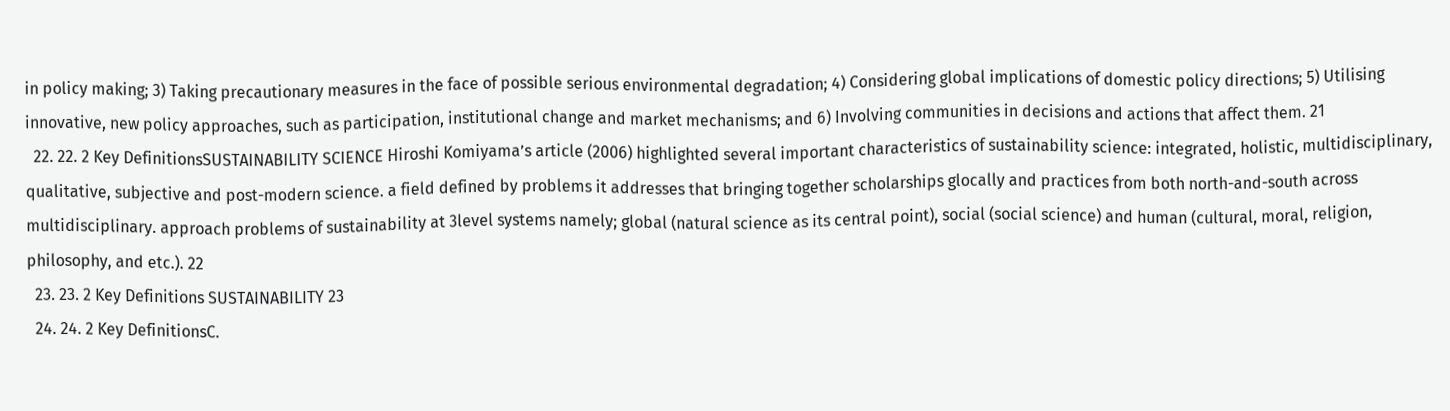in policy making; 3) Taking precautionary measures in the face of possible serious environmental degradation; 4) Considering global implications of domestic policy directions; 5) Utilising innovative, new policy approaches, such as participation, institutional change and market mechanisms; and 6) Involving communities in decisions and actions that affect them. 21
  22. 22. 2 Key DefinitionsSUSTAINABILITY SCIENCE Hiroshi Komiyama’s article (2006) highlighted several important characteristics of sustainability science: integrated, holistic, multidisciplinary, qualitative, subjective and post-modern science. a field defined by problems it addresses that bringing together scholarships glocally and practices from both north-and-south across multidisciplinary. approach problems of sustainability at 3level systems namely; global (natural science as its central point), social (social science) and human (cultural, moral, religion, philosophy, and etc.). 22
  23. 23. 2 Key Definitions SUSTAINABILITY 23
  24. 24. 2 Key DefinitionsC.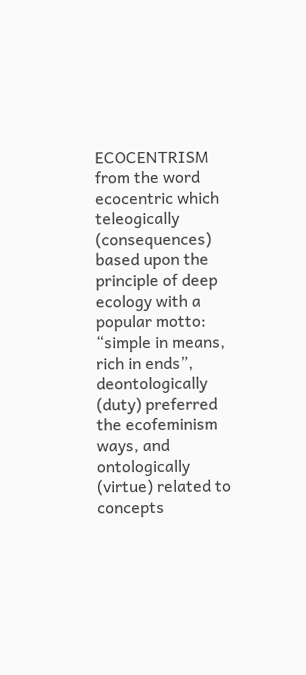ECOCENTRISM from the word ecocentric which teleogically (consequences) based upon the principle of deep ecology with a popular motto: “simple in means, rich in ends”, deontologically (duty) preferred the ecofeminism ways, and ontologically (virtue) related to concepts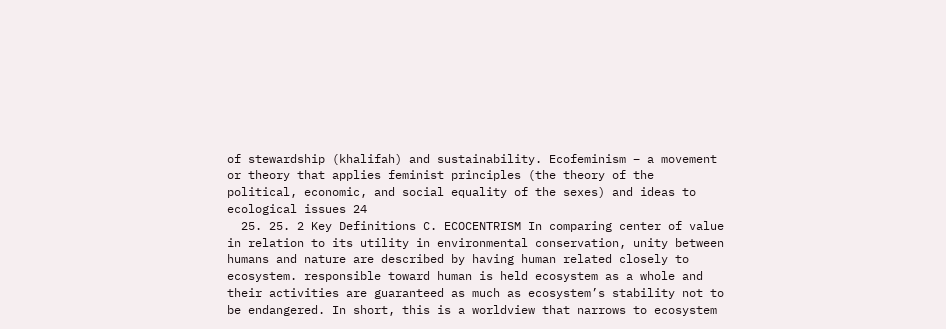of stewardship (khalifah) and sustainability. Ecofeminism – a movement or theory that applies feminist principles (the theory of the political, economic, and social equality of the sexes) and ideas to ecological issues 24
  25. 25. 2 Key Definitions C. ECOCENTRISM In comparing center of value in relation to its utility in environmental conservation, unity between humans and nature are described by having human related closely to ecosystem. responsible toward human is held ecosystem as a whole and their activities are guaranteed as much as ecosystem’s stability not to be endangered. In short, this is a worldview that narrows to ecosystem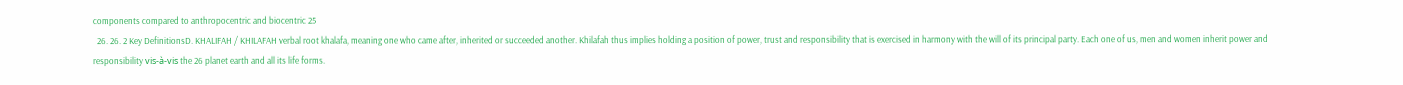components compared to anthropocentric and biocentric 25
  26. 26. 2 Key DefinitionsD. KHALIFAH / KHILAFAH verbal root khalafa, meaning one who came after, inherited or succeeded another. Khilafah thus implies holding a position of power, trust and responsibility that is exercised in harmony with the will of its principal party. Each one of us, men and women inherit power and responsibility vis-à-vis the 26 planet earth and all its life forms.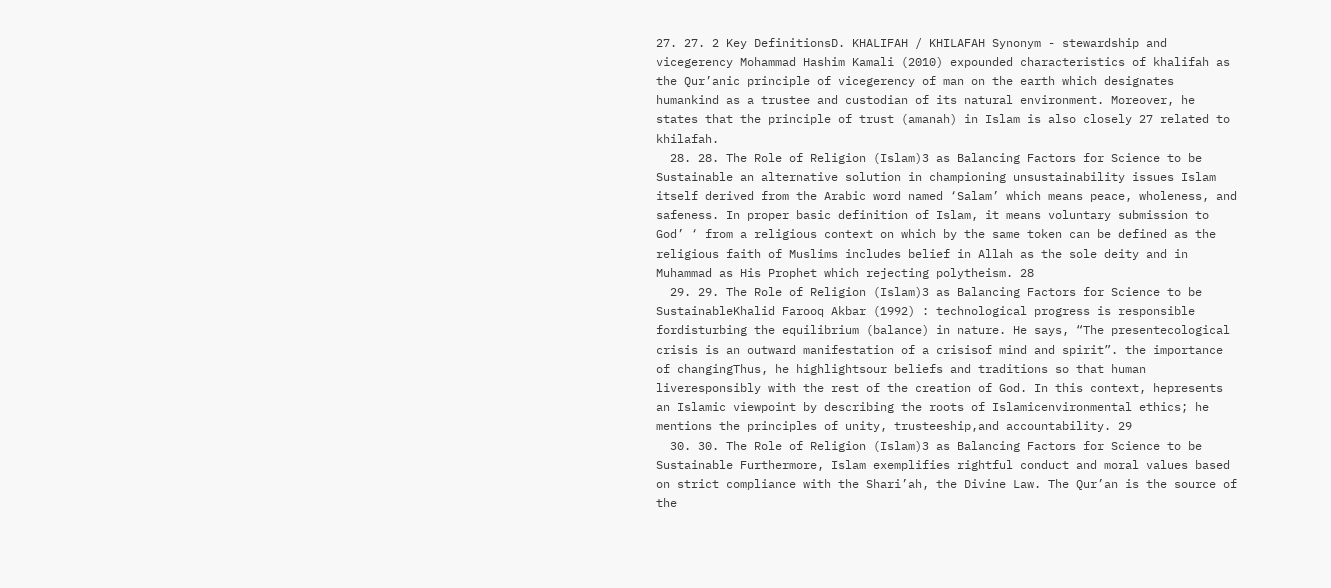27. 27. 2 Key DefinitionsD. KHALIFAH / KHILAFAH Synonym - stewardship and vicegerency Mohammad Hashim Kamali (2010) expounded characteristics of khalifah as the Qur’anic principle of vicegerency of man on the earth which designates humankind as a trustee and custodian of its natural environment. Moreover, he states that the principle of trust (amanah) in Islam is also closely 27 related to khilafah.
  28. 28. The Role of Religion (Islam)3 as Balancing Factors for Science to be Sustainable an alternative solution in championing unsustainability issues Islam itself derived from the Arabic word named ‘Salam’ which means peace, wholeness, and safeness. In proper basic definition of Islam, it means voluntary submission to God’ ‘ from a religious context on which by the same token can be defined as the religious faith of Muslims includes belief in Allah as the sole deity and in Muhammad as His Prophet which rejecting polytheism. 28
  29. 29. The Role of Religion (Islam)3 as Balancing Factors for Science to be SustainableKhalid Farooq Akbar (1992) : technological progress is responsible fordisturbing the equilibrium (balance) in nature. He says, “The presentecological crisis is an outward manifestation of a crisisof mind and spirit”. the importance of changingThus, he highlightsour beliefs and traditions so that human liveresponsibly with the rest of the creation of God. In this context, hepresents an Islamic viewpoint by describing the roots of Islamicenvironmental ethics; he mentions the principles of unity, trusteeship,and accountability. 29
  30. 30. The Role of Religion (Islam)3 as Balancing Factors for Science to be Sustainable Furthermore, Islam exemplifies rightful conduct and moral values based on strict compliance with the Shari’ah, the Divine Law. The Qur’an is the source of the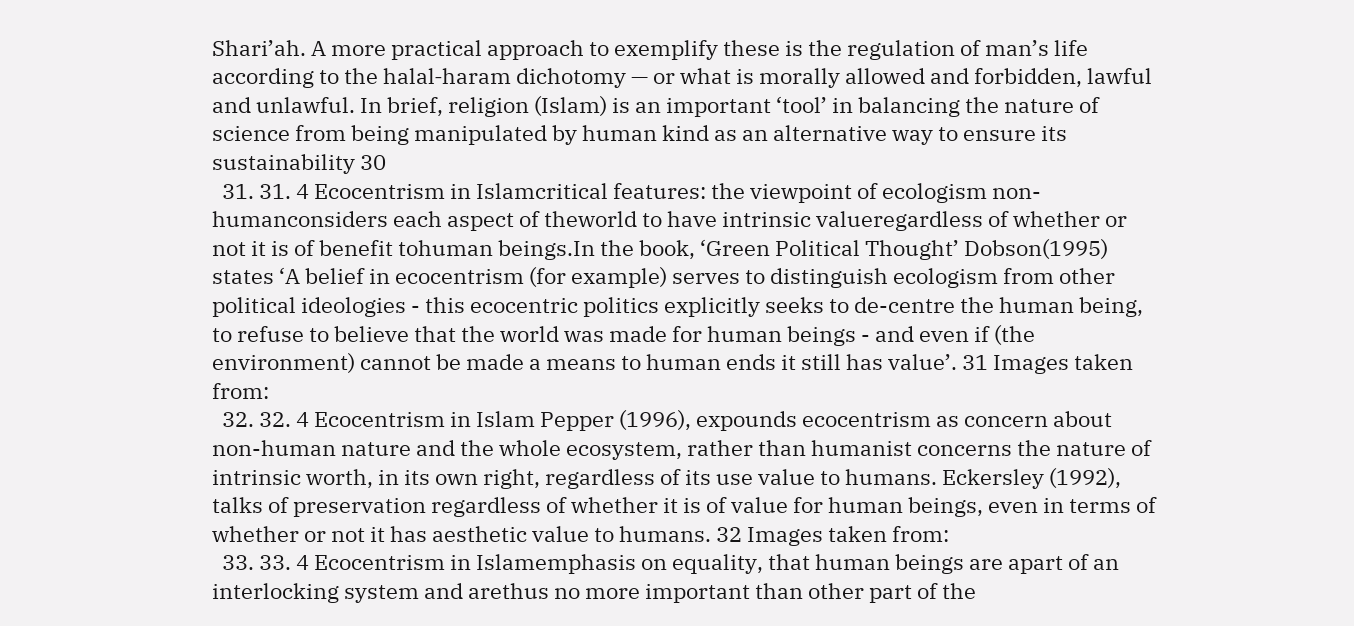Shari’ah. A more practical approach to exemplify these is the regulation of man’s life according to the halal‐haram dichotomy — or what is morally allowed and forbidden, lawful and unlawful. In brief, religion (Islam) is an important ‘tool’ in balancing the nature of science from being manipulated by human kind as an alternative way to ensure its sustainability 30
  31. 31. 4 Ecocentrism in Islamcritical features: the viewpoint of ecologism non-humanconsiders each aspect of theworld to have intrinsic valueregardless of whether or not it is of benefit tohuman beings.In the book, ‘Green Political Thought’ Dobson(1995) states ‘A belief in ecocentrism (for example) serves to distinguish ecologism from other political ideologies - this ecocentric politics explicitly seeks to de-centre the human being, to refuse to believe that the world was made for human beings - and even if (the environment) cannot be made a means to human ends it still has value’. 31 Images taken from:
  32. 32. 4 Ecocentrism in Islam Pepper (1996), expounds ecocentrism as concern about non-human nature and the whole ecosystem, rather than humanist concerns the nature of intrinsic worth, in its own right, regardless of its use value to humans. Eckersley (1992), talks of preservation regardless of whether it is of value for human beings, even in terms of whether or not it has aesthetic value to humans. 32 Images taken from:
  33. 33. 4 Ecocentrism in Islamemphasis on equality, that human beings are apart of an interlocking system and arethus no more important than other part of the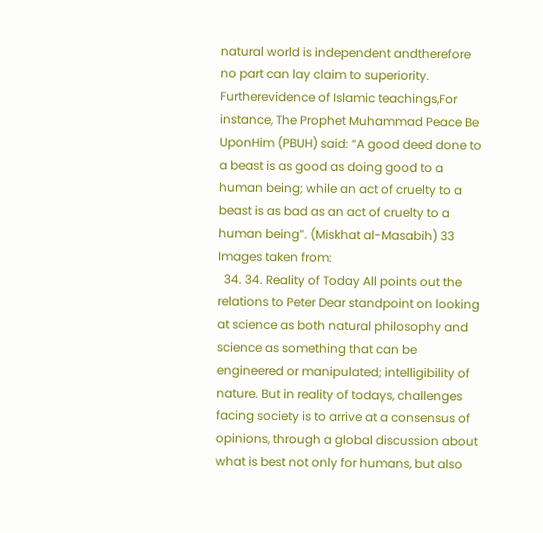natural world is independent andtherefore no part can lay claim to superiority. Furtherevidence of Islamic teachings,For instance, The Prophet Muhammad Peace Be UponHim (PBUH) said: “A good deed done to a beast is as good as doing good to a human being; while an act of cruelty to a beast is as bad as an act of cruelty to a human being”. (Miskhat al-Masabih) 33 Images taken from:
  34. 34. Reality of Today All points out the relations to Peter Dear standpoint on looking at science as both natural philosophy and science as something that can be engineered or manipulated; intelligibility of nature. But in reality of todays, challenges facing society is to arrive at a consensus of opinions, through a global discussion about what is best not only for humans, but also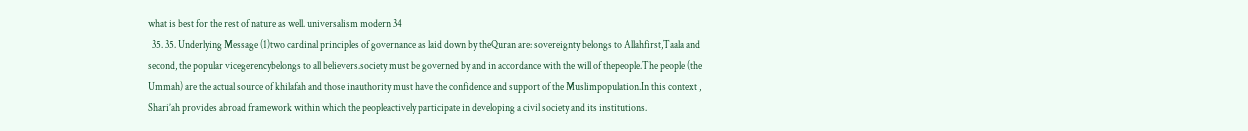what is best for the rest of nature as well. universalism modern 34
  35. 35. Underlying Message (1)two cardinal principles of governance as laid down by theQuran are: sovereignty belongs to Allahfirst,Taala and second, the popular vicegerencybelongs to all believers.society must be governed by and in accordance with the will of thepeople.The people (the Ummah) are the actual source of khilafah and those inauthority must have the confidence and support of the Muslimpopulation.In this context , Shari’ah provides abroad framework within which the peopleactively participate in developing a civil society and its institutions.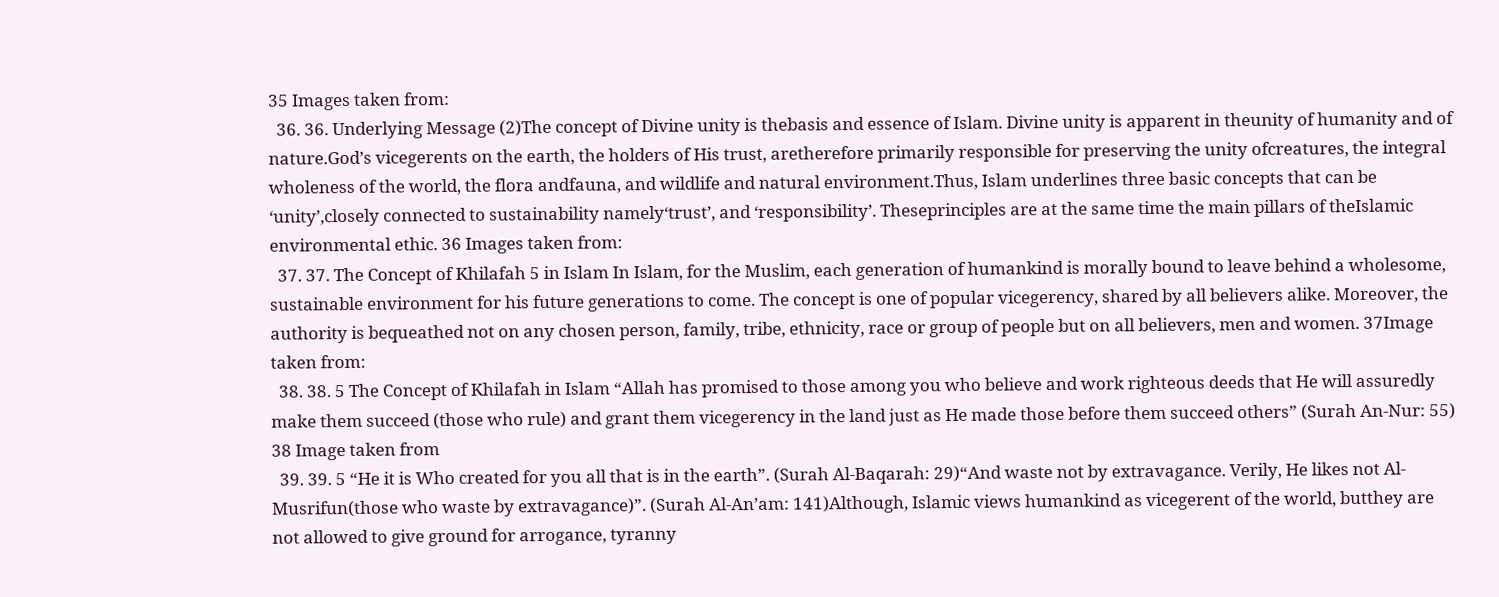35 Images taken from:
  36. 36. Underlying Message (2)The concept of Divine unity is thebasis and essence of Islam. Divine unity is apparent in theunity of humanity and of nature.God’s vicegerents on the earth, the holders of His trust, aretherefore primarily responsible for preserving the unity ofcreatures, the integral wholeness of the world, the flora andfauna, and wildlife and natural environment.Thus, Islam underlines three basic concepts that can be ‘unity’,closely connected to sustainability namely‘trust’, and ‘responsibility’. Theseprinciples are at the same time the main pillars of theIslamic environmental ethic. 36 Images taken from:
  37. 37. The Concept of Khilafah 5 in Islam In Islam, for the Muslim, each generation of humankind is morally bound to leave behind a wholesome, sustainable environment for his future generations to come. The concept is one of popular vicegerency, shared by all believers alike. Moreover, the authority is bequeathed not on any chosen person, family, tribe, ethnicity, race or group of people but on all believers, men and women. 37Image taken from:
  38. 38. 5 The Concept of Khilafah in Islam “Allah has promised to those among you who believe and work righteous deeds that He will assuredly make them succeed (those who rule) and grant them vicegerency in the land just as He made those before them succeed others” (Surah An-Nur: 55) 38 Image taken from
  39. 39. 5 “He it is Who created for you all that is in the earth”. (Surah Al-Baqarah: 29)“And waste not by extravagance. Verily, He likes not Al‐Musrifun(those who waste by extravagance)”. (Surah Al-An’am: 141)Although, Islamic views humankind as vicegerent of the world, butthey are not allowed to give ground for arrogance, tyranny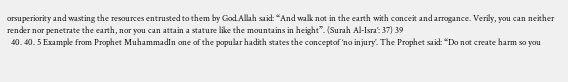orsuperiority and wasting the resources entrusted to them by God.Allah said: “And walk not in the earth with conceit and arrogance. Verily, you can neither render nor penetrate the earth, nor you can attain a stature like the mountains in height”. (Surah Al-Isra’: 37) 39
  40. 40. 5 Example from Prophet MuhammadIn one of the popular hadith states the conceptof ‘no injury’. The Prophet said: “Do not create harm so you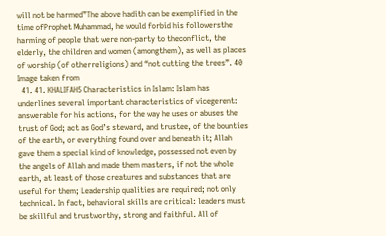will not be harmed”The above hadith can be exemplified in the time ofProphet Muhammad, he would forbid his followersthe harming of people that were non‐party to theconflict, the elderly, the children and women (amongthem), as well as places of worship (of otherreligions) and “not cutting the trees”. 40 Image taken from
  41. 41. KHALIFAH5 Characteristics in Islam: Islam has underlines several important characteristics of vicegerent: answerable for his actions, for the way he uses or abuses the trust of God; act as God’s steward, and trustee, of the bounties of the earth, or everything found over and beneath it; Allah gave them a special kind of knowledge, possessed not even by the angels of Allah and made them masters, if not the whole earth, at least of those creatures and substances that are useful for them; Leadership qualities are required; not only technical. In fact, behavioral skills are critical: leaders must be skillful and trustworthy, strong and faithful. All of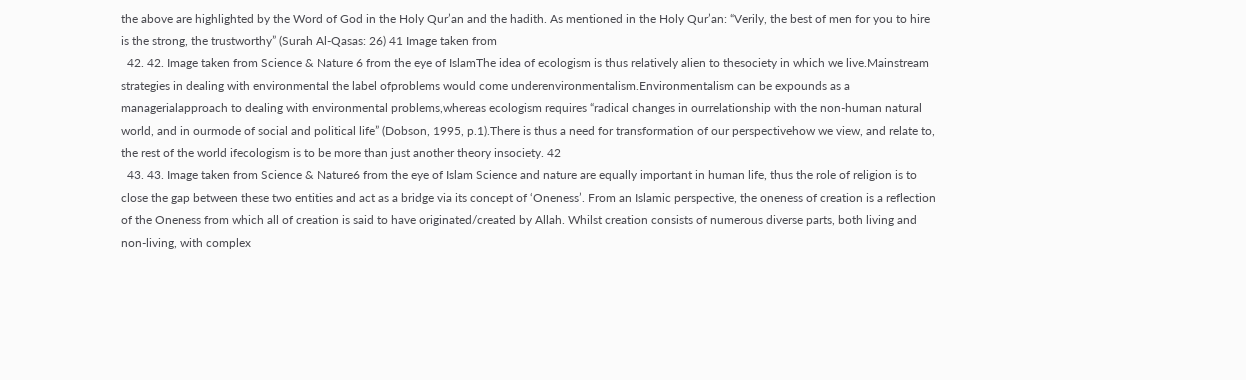the above are highlighted by the Word of God in the Holy Qur’an and the hadith. As mentioned in the Holy Qur’an: “Verily, the best of men for you to hire is the strong, the trustworthy” (Surah Al-Qasas: 26) 41 Image taken from
  42. 42. Image taken from Science & Nature 6 from the eye of IslamThe idea of ecologism is thus relatively alien to thesociety in which we live.Mainstream strategies in dealing with environmental the label ofproblems would come underenvironmentalism.Environmentalism can be expounds as a managerialapproach to dealing with environmental problems,whereas ecologism requires “radical changes in ourrelationship with the non-human natural world, and in ourmode of social and political life” (Dobson, 1995, p.1).There is thus a need for transformation of our perspectivehow we view, and relate to, the rest of the world ifecologism is to be more than just another theory insociety. 42
  43. 43. Image taken from Science & Nature6 from the eye of Islam Science and nature are equally important in human life, thus the role of religion is to close the gap between these two entities and act as a bridge via its concept of ‘Oneness’. From an Islamic perspective, the oneness of creation is a reflection of the Oneness from which all of creation is said to have originated/created by Allah. Whilst creation consists of numerous diverse parts, both living and non-living, with complex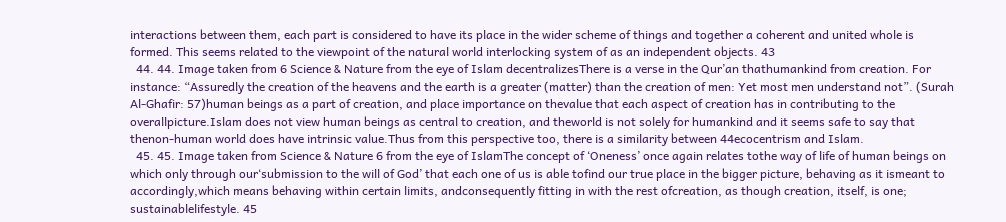interactions between them, each part is considered to have its place in the wider scheme of things and together a coherent and united whole is formed. This seems related to the viewpoint of the natural world interlocking system of as an independent objects. 43
  44. 44. Image taken from 6 Science & Nature from the eye of Islam decentralizesThere is a verse in the Qur’an thathumankind from creation. For instance: “Assuredly the creation of the heavens and the earth is a greater (matter) than the creation of men: Yet most men understand not”. (Surah Al-Ghafir: 57)human beings as a part of creation, and place importance on thevalue that each aspect of creation has in contributing to the overallpicture.Islam does not view human beings as central to creation, and theworld is not solely for humankind and it seems safe to say that thenon-human world does have intrinsic value.Thus from this perspective too, there is a similarity between 44ecocentrism and Islam.
  45. 45. Image taken from Science & Nature 6 from the eye of IslamThe concept of ‘Oneness’ once again relates tothe way of life of human beings on which only through our‘submission to the will of God’ that each one of us is able tofind our true place in the bigger picture, behaving as it ismeant to accordingly,which means behaving within certain limits, andconsequently fitting in with the rest ofcreation, as though creation, itself, is one; sustainablelifestyle. 45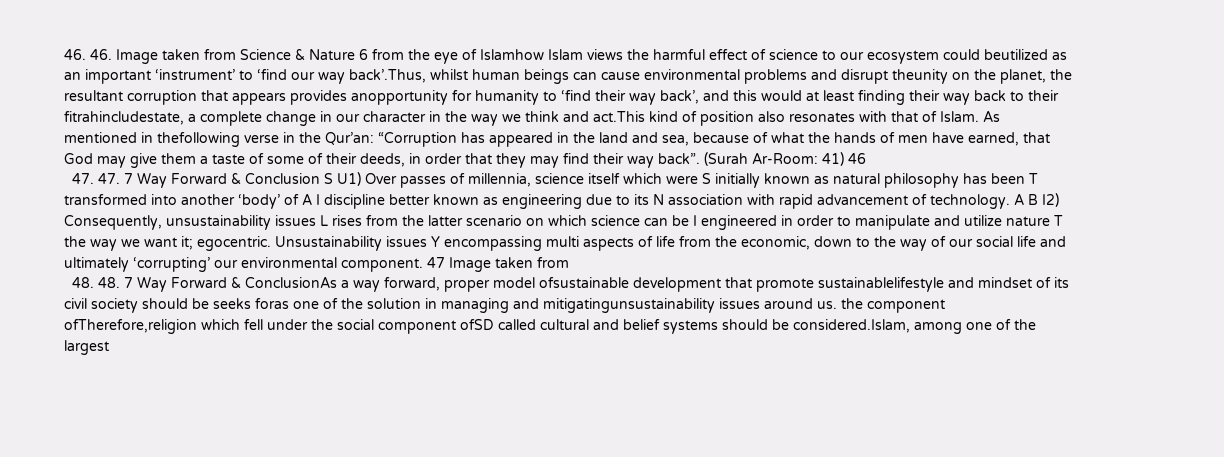46. 46. Image taken from Science & Nature 6 from the eye of Islamhow Islam views the harmful effect of science to our ecosystem could beutilized as an important ‘instrument’ to ‘find our way back’.Thus, whilst human beings can cause environmental problems and disrupt theunity on the planet, the resultant corruption that appears provides anopportunity for humanity to ‘find their way back’, and this would at least finding their way back to their fitrahincludestate, a complete change in our character in the way we think and act.This kind of position also resonates with that of Islam. As mentioned in thefollowing verse in the Qur’an: “Corruption has appeared in the land and sea, because of what the hands of men have earned, that God may give them a taste of some of their deeds, in order that they may find their way back”. (Surah Ar-Room: 41) 46
  47. 47. 7 Way Forward & Conclusion S U1) Over passes of millennia, science itself which were S initially known as natural philosophy has been T transformed into another ‘body’ of A I discipline better known as engineering due to its N association with rapid advancement of technology. A B I2) Consequently, unsustainability issues L rises from the latter scenario on which science can be I engineered in order to manipulate and utilize nature T the way we want it; egocentric. Unsustainability issues Y encompassing multi aspects of life from the economic, down to the way of our social life and ultimately ‘corrupting’ our environmental component. 47 Image taken from
  48. 48. 7 Way Forward & ConclusionAs a way forward, proper model ofsustainable development that promote sustainablelifestyle and mindset of its civil society should be seeks foras one of the solution in managing and mitigatingunsustainability issues around us. the component ofTherefore,religion which fell under the social component ofSD called cultural and belief systems should be considered.Islam, among one of the largest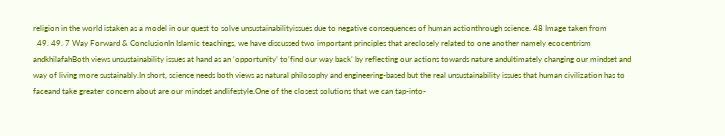religion in the world istaken as a model in our quest to solve unsustainabilityissues due to negative consequences of human actionthrough science. 48 Image taken from
  49. 49. 7 Way Forward & ConclusionIn Islamic teachings, we have discussed two important principles that areclosely related to one another namely ecocentrism andkhilafahBoth views unsustainability issues at hand as an ‘opportunity’ to‘find our way back’ by reflecting our actions towards nature andultimately changing our mindset and way of living more sustainably.In short, science needs both views as natural philosophy and engineering-based but the real unsustainability issues that human civilization has to faceand take greater concern about are our mindset andlifestyle.One of the closest solutions that we can tap-into-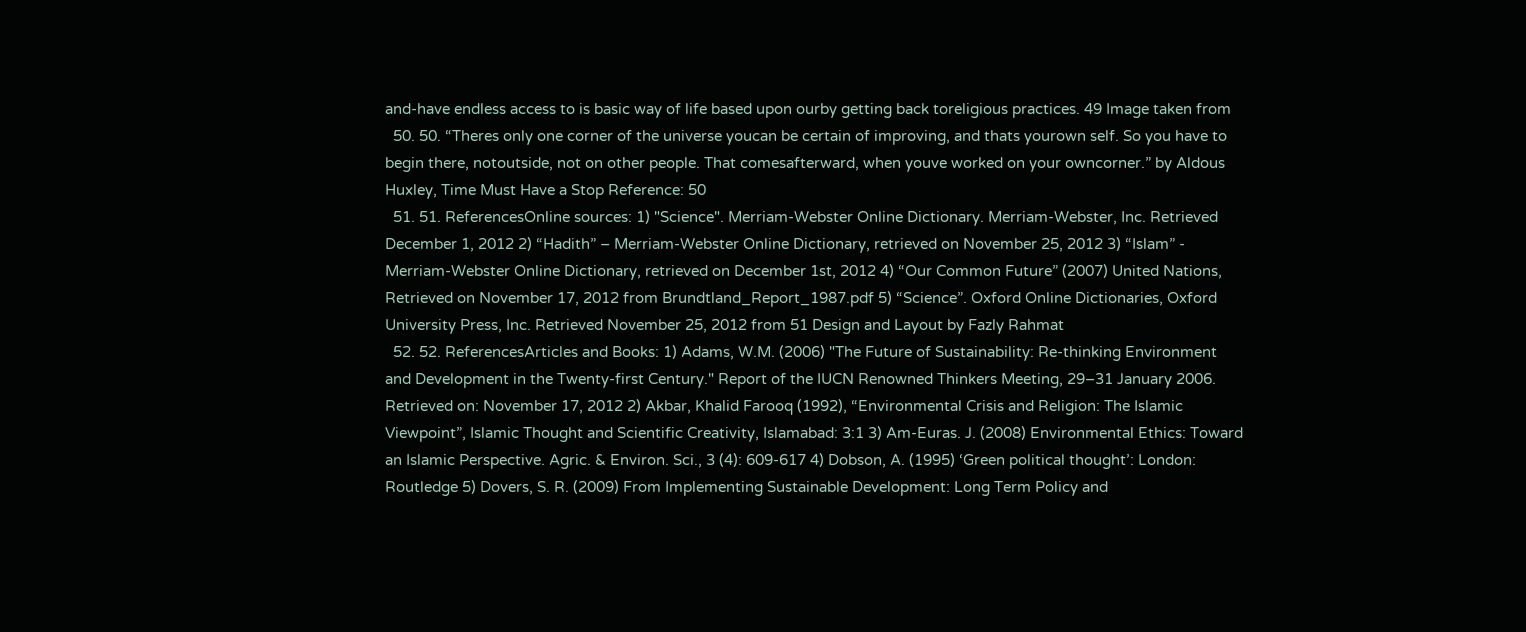and-have endless access to is basic way of life based upon ourby getting back toreligious practices. 49 Image taken from
  50. 50. “Theres only one corner of the universe youcan be certain of improving, and thats yourown self. So you have to begin there, notoutside, not on other people. That comesafterward, when youve worked on your owncorner.” by Aldous Huxley, Time Must Have a Stop Reference: 50
  51. 51. ReferencesOnline sources: 1) "Science". Merriam-Webster Online Dictionary. Merriam-Webster, Inc. Retrieved December 1, 2012 2) “Hadith” – Merriam-Webster Online Dictionary, retrieved on November 25, 2012 3) “Islam” - Merriam-Webster Online Dictionary, retrieved on December 1st, 2012 4) “Our Common Future” (2007) United Nations, Retrieved on November 17, 2012 from Brundtland_Report_1987.pdf 5) “Science”. Oxford Online Dictionaries, Oxford University Press, Inc. Retrieved November 25, 2012 from 51 Design and Layout by Fazly Rahmat
  52. 52. ReferencesArticles and Books: 1) Adams, W.M. (2006) "The Future of Sustainability: Re-thinking Environment and Development in the Twenty-first Century." Report of the IUCN Renowned Thinkers Meeting, 29–31 January 2006. Retrieved on: November 17, 2012 2) Akbar, Khalid Farooq (1992), “Environmental Crisis and Religion: The Islamic Viewpoint”, Islamic Thought and Scientific Creativity, Islamabad: 3:1 3) Am-Euras. J. (2008) Environmental Ethics: Toward an Islamic Perspective. Agric. & Environ. Sci., 3 (4): 609-617 4) Dobson, A. (1995) ‘Green political thought’: London: Routledge 5) Dovers, S. R. (2009) From Implementing Sustainable Development: Long Term Policy and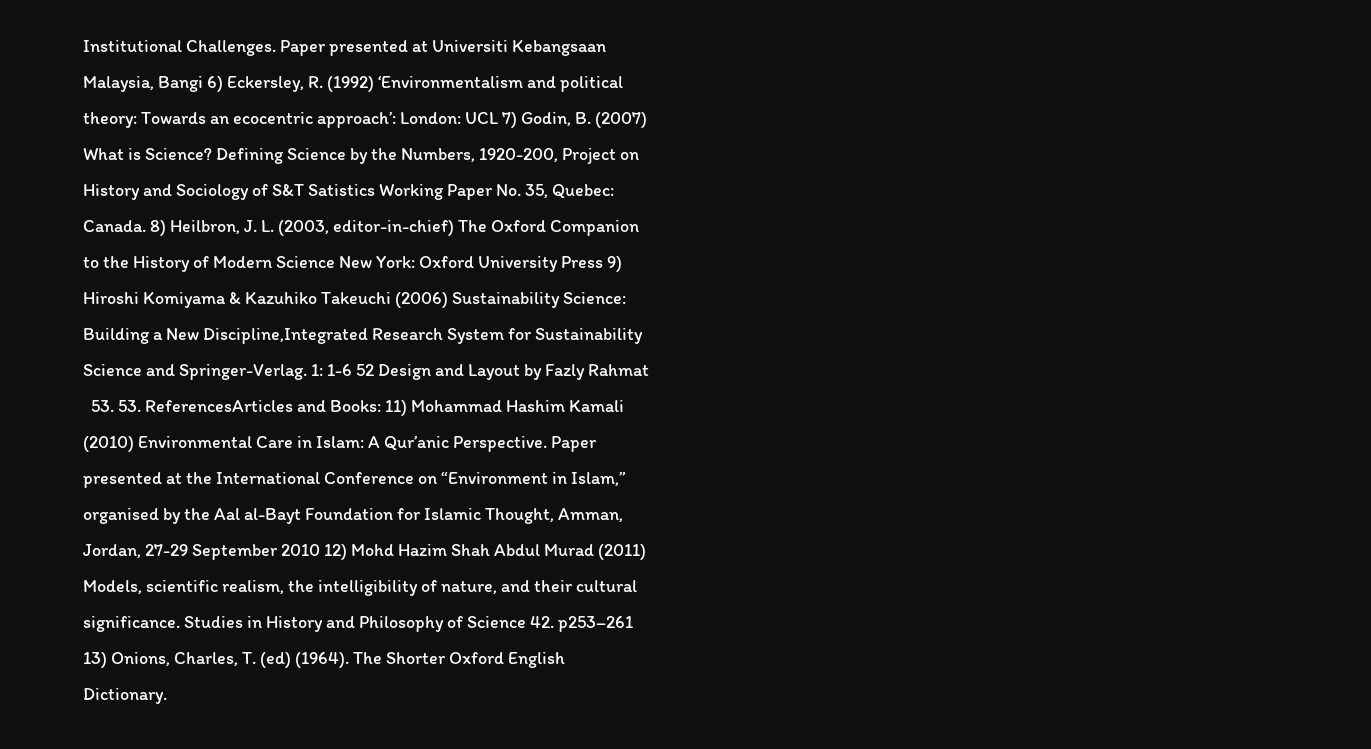Institutional Challenges. Paper presented at Universiti Kebangsaan Malaysia, Bangi 6) Eckersley, R. (1992) ‘Environmentalism and political theory: Towards an ecocentric approach’: London: UCL 7) Godin, B. (2007) What is Science? Defining Science by the Numbers, 1920-200, Project on History and Sociology of S&T Satistics Working Paper No. 35, Quebec: Canada. 8) Heilbron, J. L. (2003, editor-in-chief) The Oxford Companion to the History of Modern Science New York: Oxford University Press 9) Hiroshi Komiyama & Kazuhiko Takeuchi (2006) Sustainability Science: Building a New Discipline,Integrated Research System for Sustainability Science and Springer-Verlag. 1: 1-6 52 Design and Layout by Fazly Rahmat
  53. 53. ReferencesArticles and Books: 11) Mohammad Hashim Kamali (2010) Environmental Care in Islam: A Qur’anic Perspective. Paper presented at the International Conference on “Environment in Islam,” organised by the Aal al-Bayt Foundation for Islamic Thought, Amman, Jordan, 27-29 September 2010 12) Mohd Hazim Shah Abdul Murad (2011) Models, scientific realism, the intelligibility of nature, and their cultural significance. Studies in History and Philosophy of Science 42. p253–261 13) Onions, Charles, T. (ed) (1964). The Shorter Oxford English Dictionary.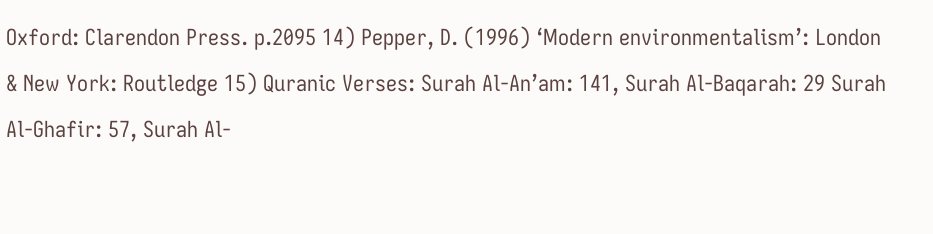Oxford: Clarendon Press. p.2095 14) Pepper, D. (1996) ‘Modern environmentalism’: London & New York: Routledge 15) Quranic Verses: Surah Al-An’am: 141, Surah Al-Baqarah: 29 Surah Al-Ghafir: 57, Surah Al-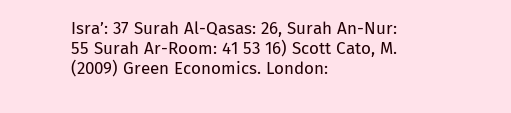Isra’: 37 Surah Al-Qasas: 26, Surah An-Nur: 55 Surah Ar-Room: 41 53 16) Scott Cato, M. (2009) Green Economics. London: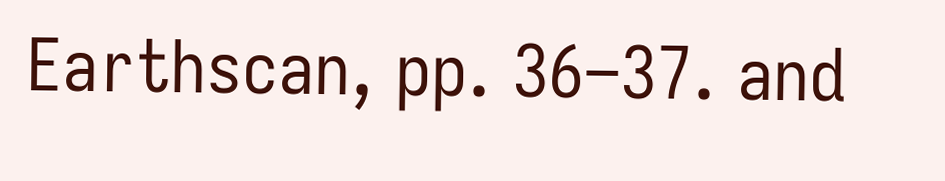Earthscan, pp. 36–37. and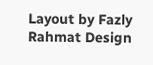Layout by Fazly Rahmat Design